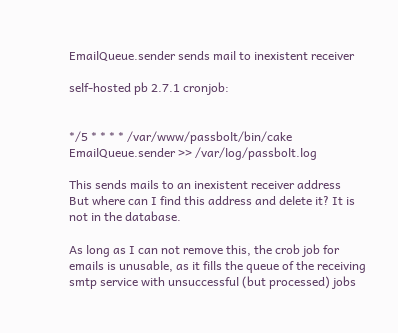EmailQueue.sender sends mail to inexistent receiver

self-hosted pb 2.7.1 cronjob:


*/5 * * * * /var/www/passbolt/bin/cake EmailQueue.sender >> /var/log/passbolt.log

This sends mails to an inexistent receiver address
But where can I find this address and delete it? It is not in the database.

As long as I can not remove this, the crob job for emails is unusable, as it fills the queue of the receiving smtp service with unsuccessful (but processed) jobs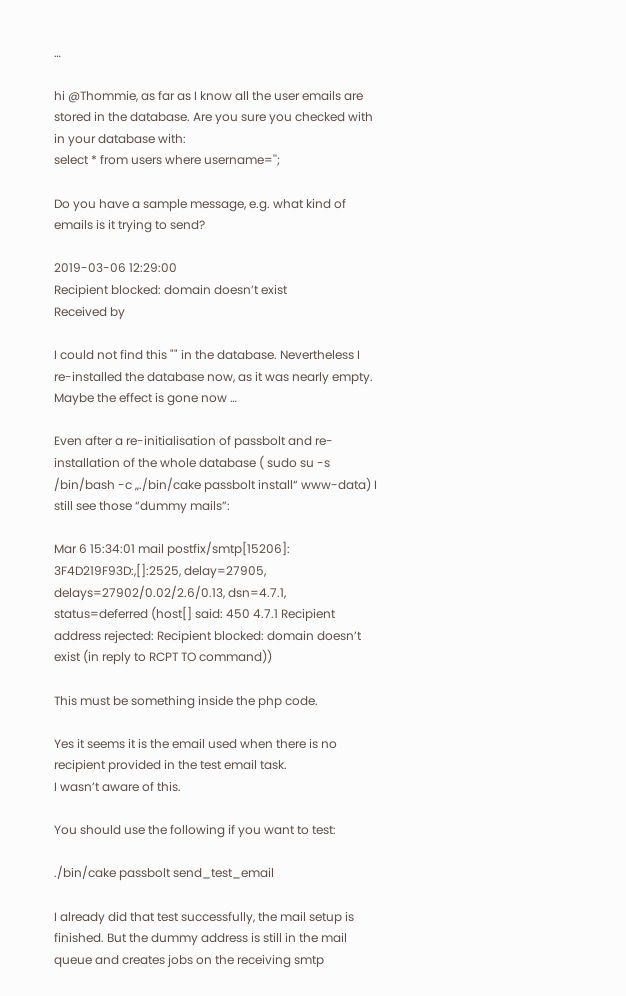…

hi @Thommie, as far as I know all the user emails are stored in the database. Are you sure you checked with in your database with:
select * from users where username='';

Do you have a sample message, e.g. what kind of emails is it trying to send?

2019-03-06 12:29:00
Recipient blocked: domain doesn’t exist
Received by

I could not find this "" in the database. Nevertheless I re-installed the database now, as it was nearly empty. Maybe the effect is gone now …

Even after a re-initialisation of passbolt and re-installation of the whole database ( sudo su -s /bin/bash -c „./bin/cake passbolt install“ www-data) I still see those “dummy mails”:

Mar 6 15:34:01 mail postfix/smtp[15206]: 3F4D219F93D:,[]:2525, delay=27905, delays=27902/0.02/2.6/0.13, dsn=4.7.1, status=deferred (host[] said: 450 4.7.1 Recipient address rejected: Recipient blocked: domain doesn’t exist (in reply to RCPT TO command))

This must be something inside the php code.

Yes it seems it is the email used when there is no recipient provided in the test email task.
I wasn’t aware of this.

You should use the following if you want to test:

./bin/cake passbolt send_test_email

I already did that test successfully, the mail setup is finished. But the dummy address is still in the mail queue and creates jobs on the receiving smtp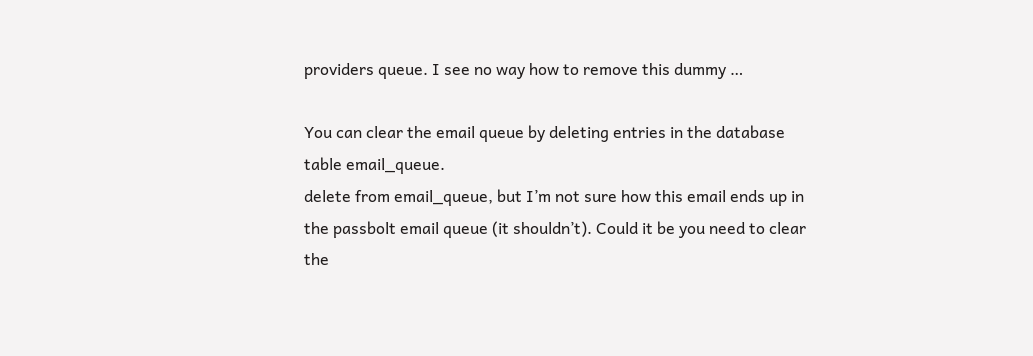providers queue. I see no way how to remove this dummy …

You can clear the email queue by deleting entries in the database table email_queue.
delete from email_queue, but I’m not sure how this email ends up in the passbolt email queue (it shouldn’t). Could it be you need to clear the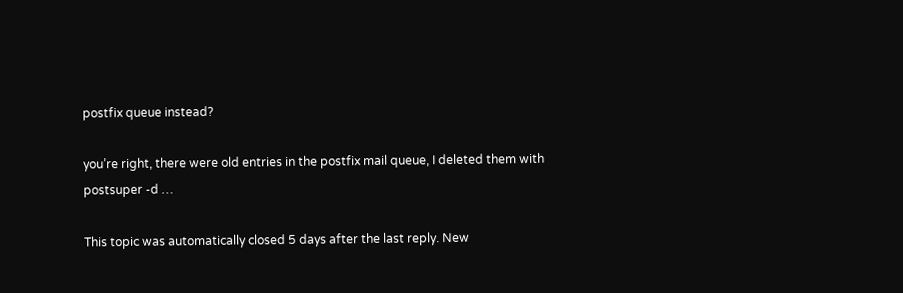postfix queue instead?

you’re right, there were old entries in the postfix mail queue, I deleted them with postsuper -d …

This topic was automatically closed 5 days after the last reply. New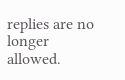replies are no longer allowed.